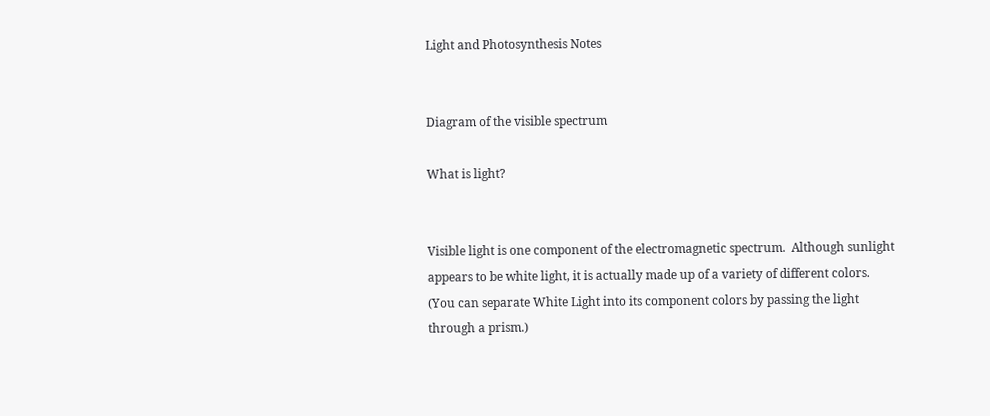Light and Photosynthesis Notes


Diagram of the visible spectrum

What is light?


Visible light is one component of the electromagnetic spectrum.  Although sunlight appears to be white light, it is actually made up of a variety of different colors. (You can separate White Light into its component colors by passing the light through a prism.)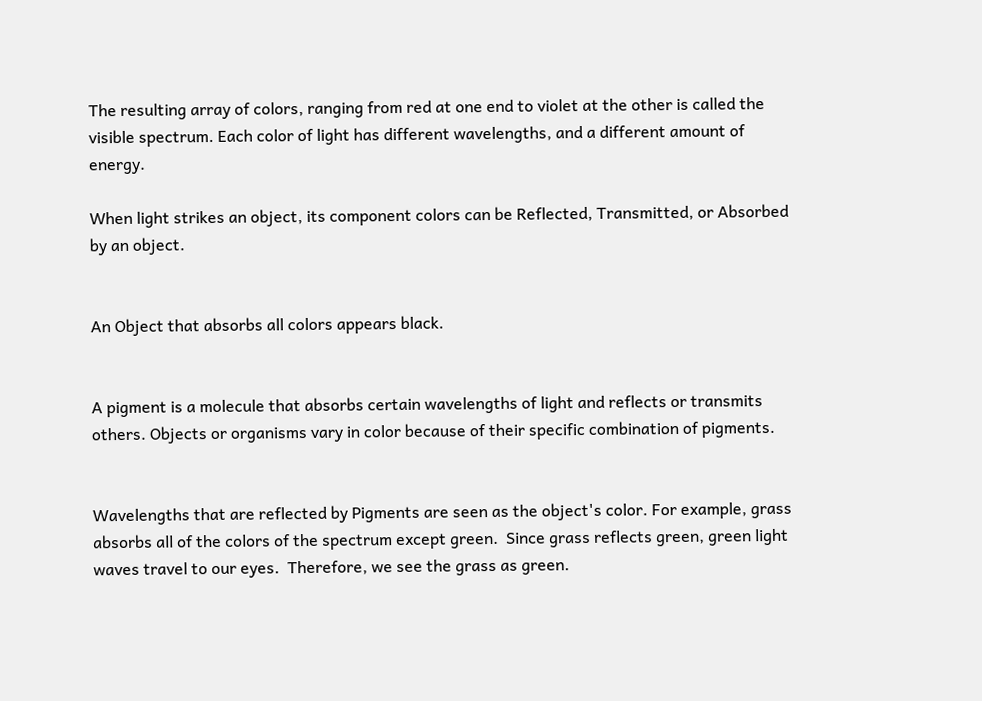The resulting array of colors, ranging from red at one end to violet at the other is called the visible spectrum. Each color of light has different wavelengths, and a different amount of energy.

When light strikes an object, its component colors can be Reflected, Transmitted, or Absorbed by an object.


An Object that absorbs all colors appears black.


A pigment is a molecule that absorbs certain wavelengths of light and reflects or transmits others. Objects or organisms vary in color because of their specific combination of pigments.


Wavelengths that are reflected by Pigments are seen as the object's color. For example, grass absorbs all of the colors of the spectrum except green.  Since grass reflects green, green light waves travel to our eyes.  Therefore, we see the grass as green.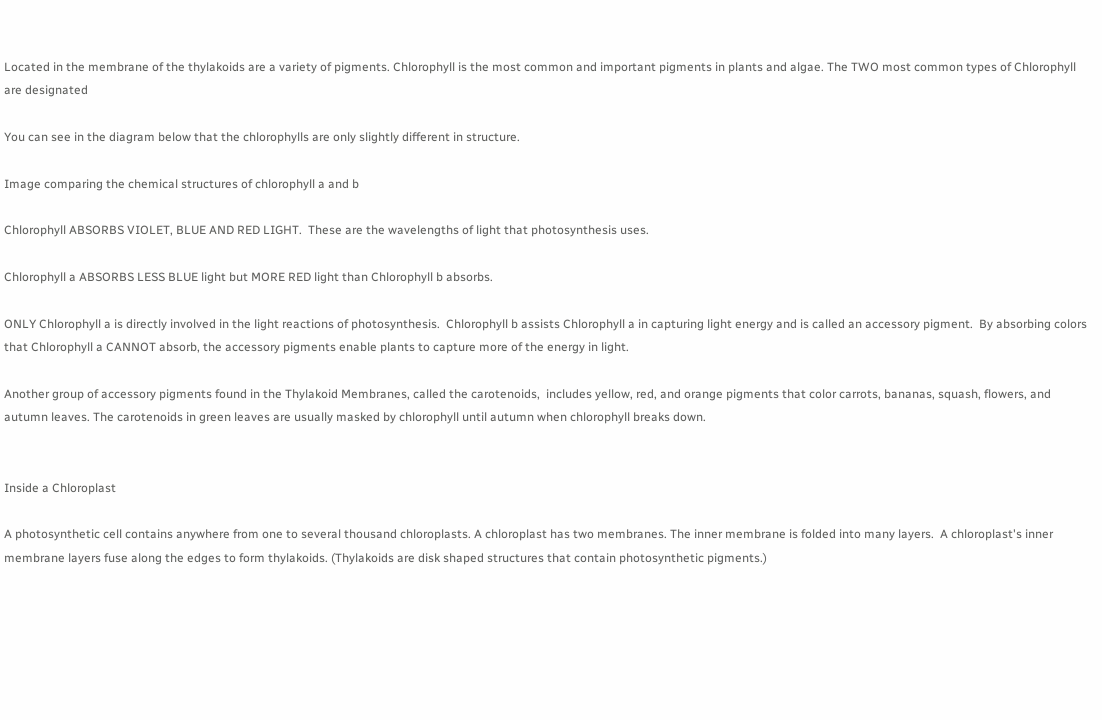Located in the membrane of the thylakoids are a variety of pigments. Chlorophyll is the most common and important pigments in plants and algae. The TWO most common types of Chlorophyll are designated

You can see in the diagram below that the chlorophylls are only slightly different in structure.

Image comparing the chemical structures of chlorophyll a and b

Chlorophyll ABSORBS VIOLET, BLUE AND RED LIGHT.  These are the wavelengths of light that photosynthesis uses.

Chlorophyll a ABSORBS LESS BLUE light but MORE RED light than Chlorophyll b absorbs.

ONLY Chlorophyll a is directly involved in the light reactions of photosynthesis.  Chlorophyll b assists Chlorophyll a in capturing light energy and is called an accessory pigment.  By absorbing colors that Chlorophyll a CANNOT absorb, the accessory pigments enable plants to capture more of the energy in light.

Another group of accessory pigments found in the Thylakoid Membranes, called the carotenoids,  includes yellow, red, and orange pigments that color carrots, bananas, squash, flowers, and autumn leaves. The carotenoids in green leaves are usually masked by chlorophyll until autumn when chlorophyll breaks down.


Inside a Chloroplast

A photosynthetic cell contains anywhere from one to several thousand chloroplasts. A chloroplast has two membranes. The inner membrane is folded into many layers.  A chloroplast's inner membrane layers fuse along the edges to form thylakoids. (Thylakoids are disk shaped structures that contain photosynthetic pigments.)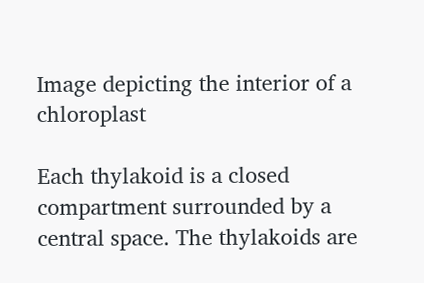Image depicting the interior of a chloroplast

Each thylakoid is a closed compartment surrounded by a central space. The thylakoids are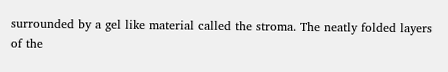surrounded by a gel like material called the stroma. The neatly folded layers of the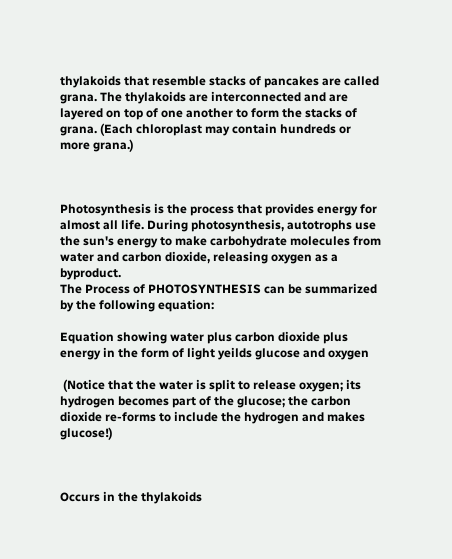thylakoids that resemble stacks of pancakes are called grana. The thylakoids are interconnected and are layered on top of one another to form the stacks of grana. (Each chloroplast may contain hundreds or more grana.)



Photosynthesis is the process that provides energy for almost all life. During photosynthesis, autotrophs use the sun's energy to make carbohydrate molecules from water and carbon dioxide, releasing oxygen as a byproduct.
The Process of PHOTOSYNTHESIS can be summarized by the following equation:

Equation showing water plus carbon dioxide plus energy in the form of light yeilds glucose and oxygen

 (Notice that the water is split to release oxygen; its hydrogen becomes part of the glucose; the carbon dioxide re-forms to include the hydrogen and makes glucose!)



Occurs in the thylakoids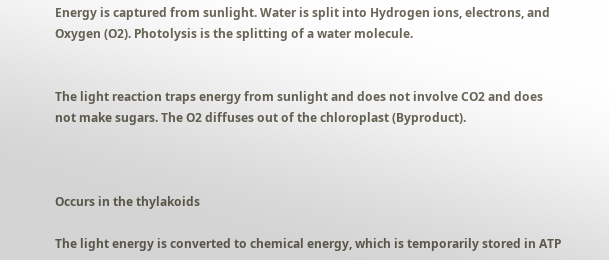Energy is captured from sunlight. Water is split into Hydrogen ions, electrons, and Oxygen (O2). Photolysis is the splitting of a water molecule.


The light reaction traps energy from sunlight and does not involve CO2 and does not make sugars. The O2 diffuses out of the chloroplast (Byproduct).



Occurs in the thylakoids

The light energy is converted to chemical energy, which is temporarily stored in ATP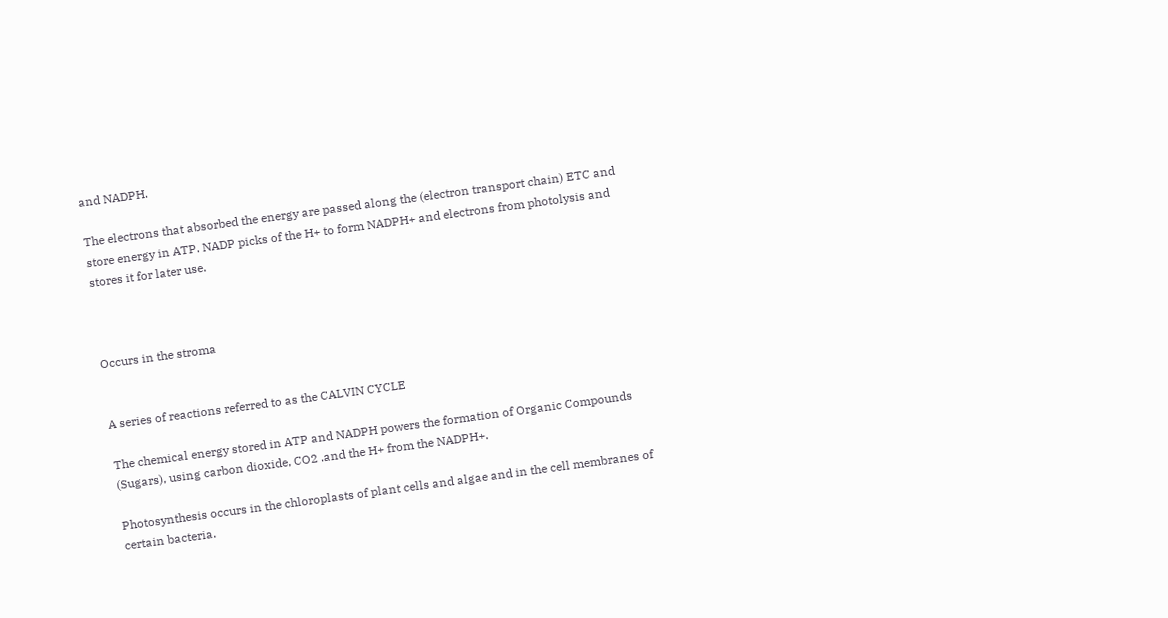and NADPH.

The electrons that absorbed the energy are passed along the (electron transport chain) ETC and store energy in ATP. NADP picks of the H+ to form NADPH+ and electrons from photolysis and stores it for later use.



Occurs in the stroma


A series of reactions referred to as the CALVIN CYCLE

The chemical energy stored in ATP and NADPH powers the formation of Organic Compounds (Sugars), using carbon dioxide, CO2 .and the H+ from the NADPH+.

Photosynthesis occurs in the chloroplasts of plant cells and algae and in the cell membranes of certain bacteria.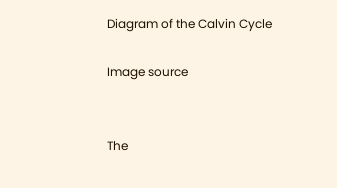Diagram of the Calvin Cycle

Image source


The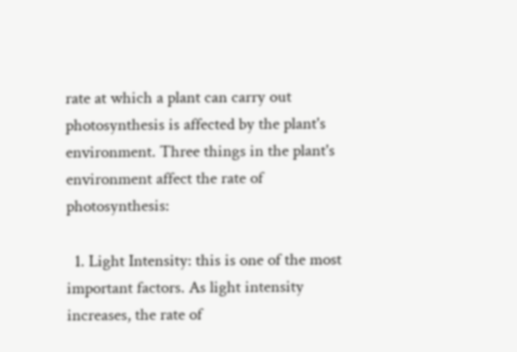rate at which a plant can carry out photosynthesis is affected by the plant's environment. Three things in the plant's environment affect the rate of photosynthesis:

  1. Light Intensity: this is one of the most important factors. As light intensity increases, the rate of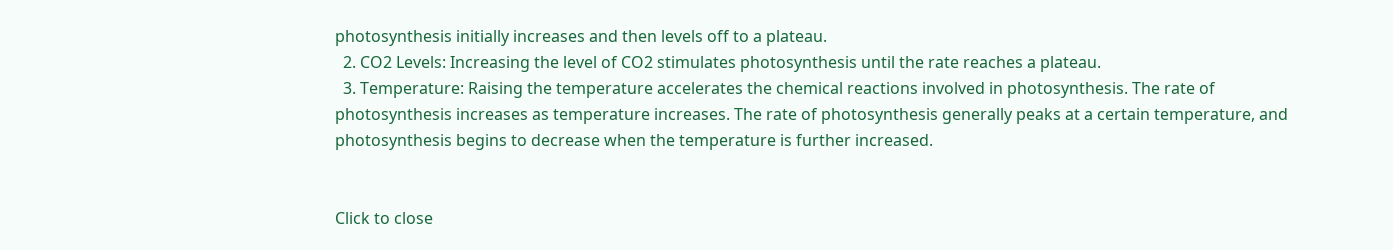photosynthesis initially increases and then levels off to a plateau.
  2. CO2 Levels: Increasing the level of CO2 stimulates photosynthesis until the rate reaches a plateau.
  3. Temperature: Raising the temperature accelerates the chemical reactions involved in photosynthesis. The rate of photosynthesis increases as temperature increases. The rate of photosynthesis generally peaks at a certain temperature, and photosynthesis begins to decrease when the temperature is further increased.


Click to close